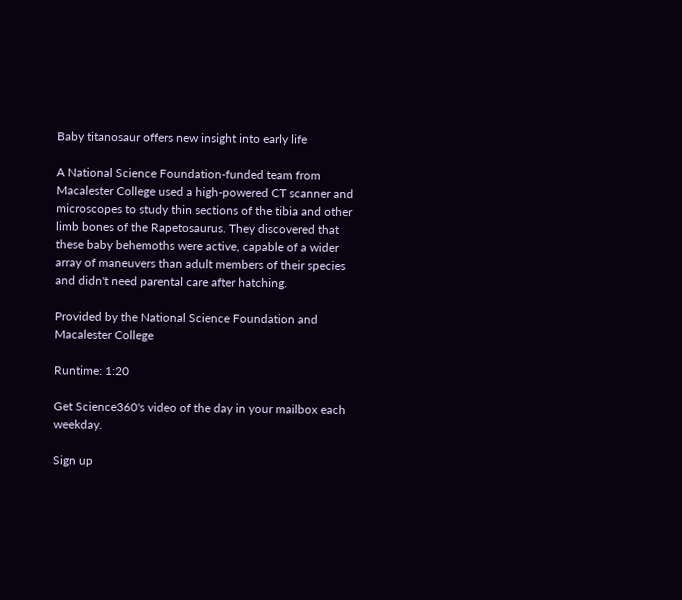Baby titanosaur offers new insight into early life

A National Science Foundation-funded team from Macalester College used a high-powered CT scanner and microscopes to study thin sections of the tibia and other limb bones of the Rapetosaurus. They discovered that these baby behemoths were active, capable of a wider array of maneuvers than adult members of their species and didn't need parental care after hatching.

Provided by the National Science Foundation and Macalester College

Runtime: 1:20

Get Science360's video of the day in your mailbox each weekday.

Sign up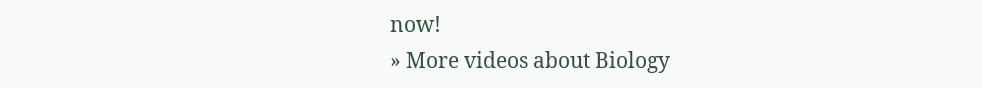now!
» More videos about Biology